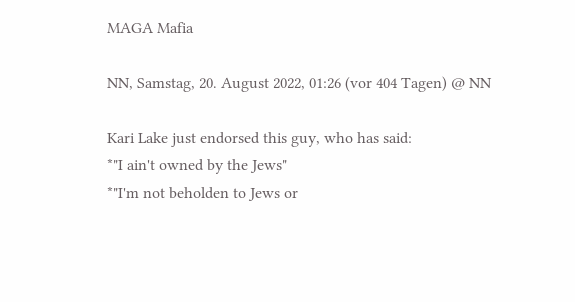MAGA Mafia

NN, Samstag, 20. August 2022, 01:26 (vor 404 Tagen) @ NN

Kari Lake just endorsed this guy, who has said:
*"I ain't owned by the Jews"
*"I'm not beholden to Jews or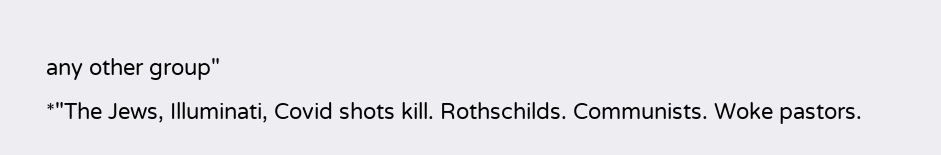any other group"
*"The Jews, Illuminati, Covid shots kill. Rothschilds. Communists. Woke pastors.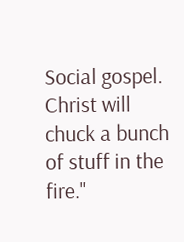Social gospel. Christ will chuck a bunch of stuff in the fire."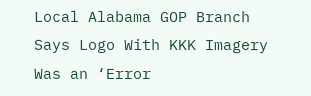Local Alabama GOP Branch Says Logo With KKK Imagery Was an ‘Error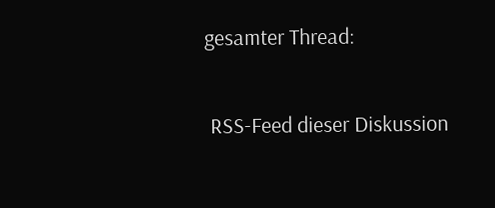gesamter Thread:

 RSS-Feed dieser Diskussion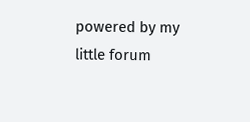powered by my little forum